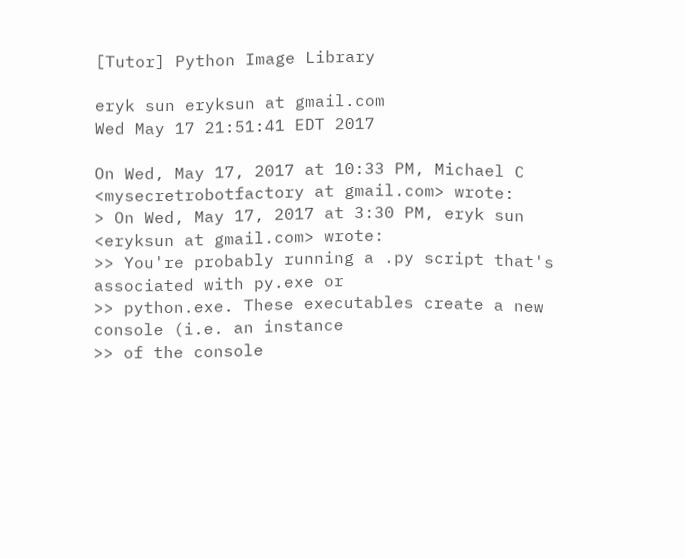[Tutor] Python Image Library

eryk sun eryksun at gmail.com
Wed May 17 21:51:41 EDT 2017

On Wed, May 17, 2017 at 10:33 PM, Michael C
<mysecretrobotfactory at gmail.com> wrote:
> On Wed, May 17, 2017 at 3:30 PM, eryk sun <eryksun at gmail.com> wrote:
>> You're probably running a .py script that's associated with py.exe or
>> python.exe. These executables create a new console (i.e. an instance
>> of the console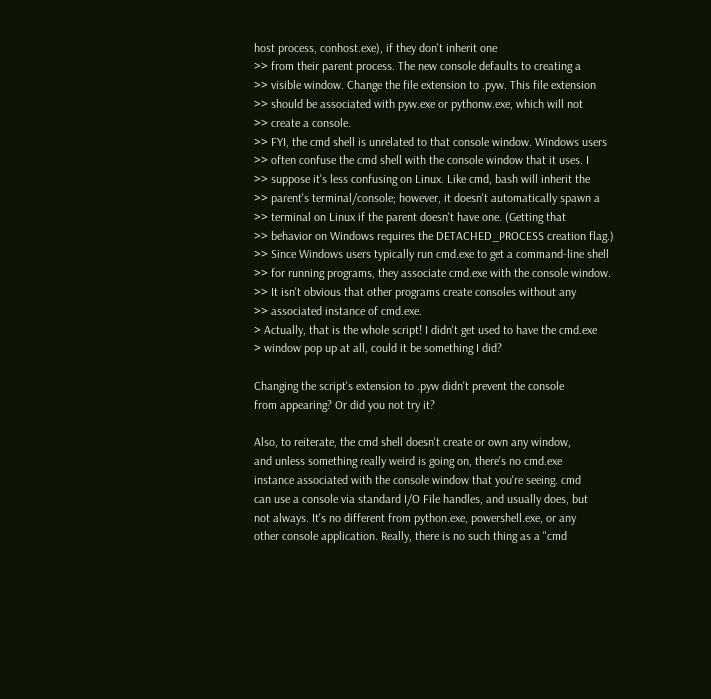host process, conhost.exe), if they don't inherit one
>> from their parent process. The new console defaults to creating a
>> visible window. Change the file extension to .pyw. This file extension
>> should be associated with pyw.exe or pythonw.exe, which will not
>> create a console.
>> FYI, the cmd shell is unrelated to that console window. Windows users
>> often confuse the cmd shell with the console window that it uses. I
>> suppose it's less confusing on Linux. Like cmd, bash will inherit the
>> parent's terminal/console; however, it doesn't automatically spawn a
>> terminal on Linux if the parent doesn't have one. (Getting that
>> behavior on Windows requires the DETACHED_PROCESS creation flag.)
>> Since Windows users typically run cmd.exe to get a command-line shell
>> for running programs, they associate cmd.exe with the console window.
>> It isn't obvious that other programs create consoles without any
>> associated instance of cmd.exe.
> Actually, that is the whole script! I didn't get used to have the cmd.exe
> window pop up at all, could it be something I did?

Changing the script's extension to .pyw didn't prevent the console
from appearing? Or did you not try it?

Also, to reiterate, the cmd shell doesn't create or own any window,
and unless something really weird is going on, there's no cmd.exe
instance associated with the console window that you're seeing. cmd
can use a console via standard I/O File handles, and usually does, but
not always. It's no different from python.exe, powershell.exe, or any
other console application. Really, there is no such thing as a "cmd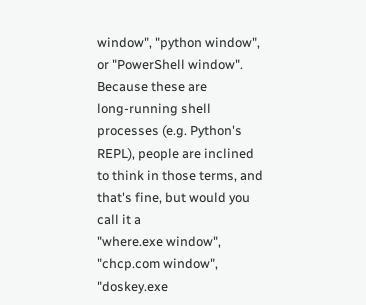window", "python window", or "PowerShell window". Because these are
long-running shell processes (e.g. Python's REPL), people are inclined
to think in those terms, and that's fine, but would you call it a
"where.exe window", "chcp.com window", "doskey.exe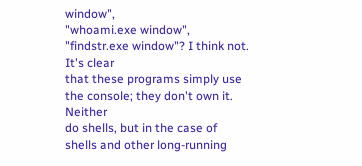window",
"whoami.exe window", "findstr.exe window"? I think not. It's clear
that these programs simply use the console; they don't own it. Neither
do shells, but in the case of shells and other long-running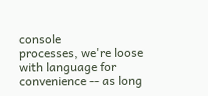console
processes, we're loose with language for convenience -- as long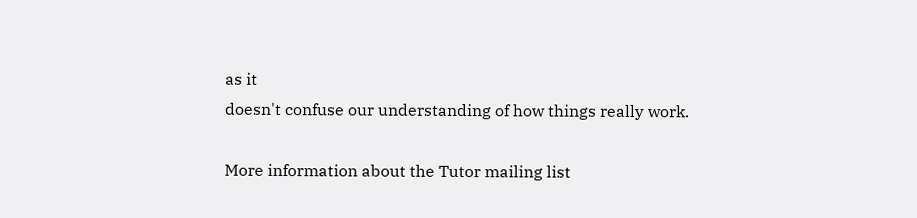as it
doesn't confuse our understanding of how things really work.

More information about the Tutor mailing list